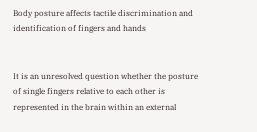Body posture affects tactile discrimination and identification of fingers and hands


It is an unresolved question whether the posture of single fingers relative to each other is represented in the brain within an external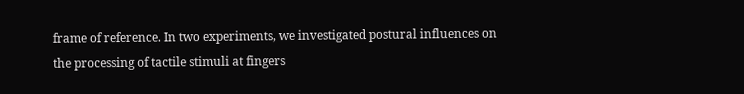frame of reference. In two experiments, we investigated postural influences on the processing of tactile stimuli at fingers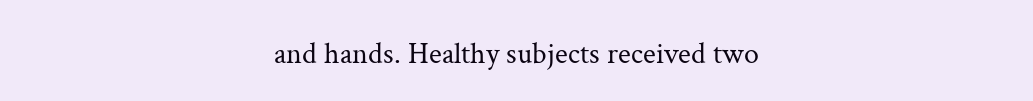and hands. Healthy subjects received two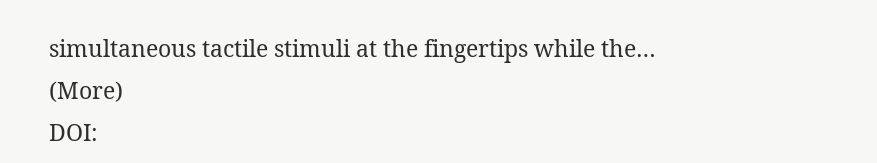simultaneous tactile stimuli at the fingertips while the… (More)
DOI: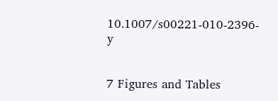10.1007/s00221-010-2396-y


7 Figures and Tables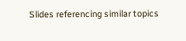Slides referencing similar topics